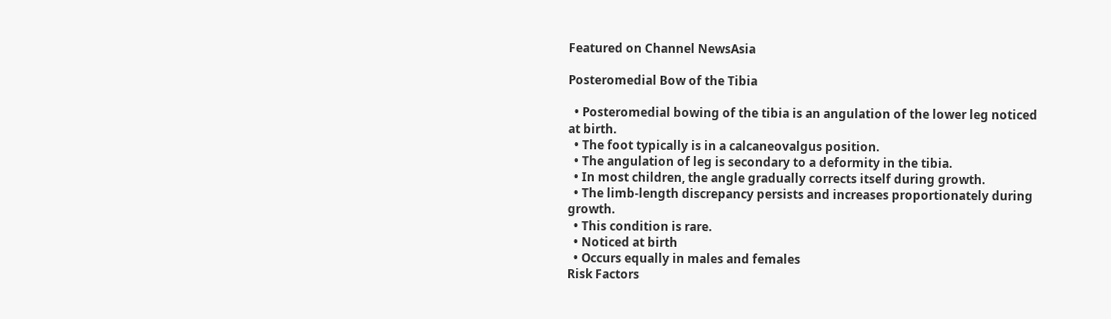Featured on Channel NewsAsia

Posteromedial Bow of the Tibia

  • Posteromedial bowing of the tibia is an angulation of the lower leg noticed at birth.
  • The foot typically is in a calcaneovalgus position.
  • The angulation of leg is secondary to a deformity in the tibia.
  • In most children, the angle gradually corrects itself during growth.
  • The limb-length discrepancy persists and increases proportionately during growth.
  • This condition is rare.
  • Noticed at birth
  • Occurs equally in males and females
Risk Factors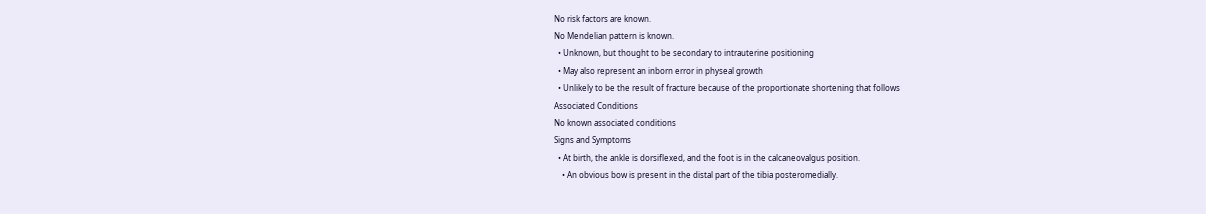No risk factors are known.
No Mendelian pattern is known.
  • Unknown, but thought to be secondary to intrauterine positioning
  • May also represent an inborn error in physeal growth
  • Unlikely to be the result of fracture because of the proportionate shortening that follows
Associated Conditions
No known associated conditions
Signs and Symptoms
  • At birth, the ankle is dorsiflexed, and the foot is in the calcaneovalgus position.
    • An obvious bow is present in the distal part of the tibia posteromedially.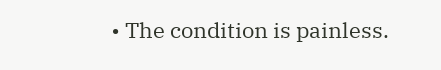• The condition is painless.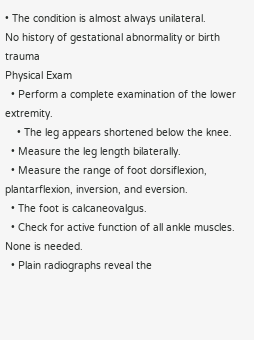• The condition is almost always unilateral.
No history of gestational abnormality or birth trauma
Physical Exam
  • Perform a complete examination of the lower extremity.
    • The leg appears shortened below the knee.
  • Measure the leg length bilaterally.
  • Measure the range of foot dorsiflexion, plantarflexion, inversion, and eversion.
  • The foot is calcaneovalgus.
  • Check for active function of all ankle muscles.
None is needed.
  • Plain radiographs reveal the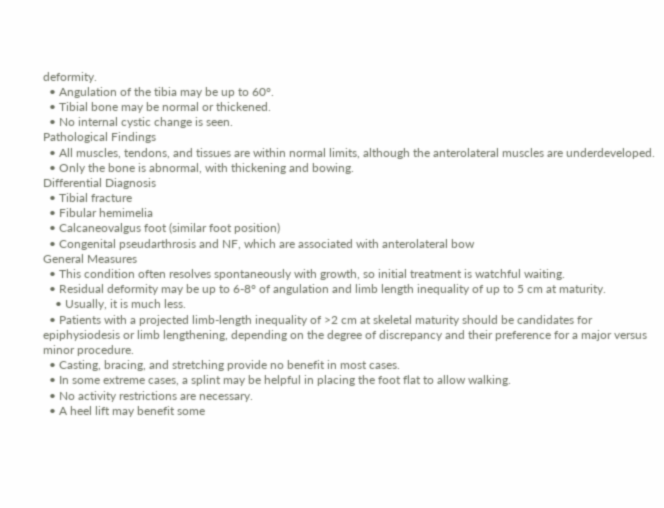deformity.
  • Angulation of the tibia may be up to 60°.
  • Tibial bone may be normal or thickened.
  • No internal cystic change is seen.
Pathological Findings
  • All muscles, tendons, and tissues are within normal limits, although the anterolateral muscles are underdeveloped.
  • Only the bone is abnormal, with thickening and bowing.
Differential Diagnosis
  • Tibial fracture
  • Fibular hemimelia
  • Calcaneovalgus foot (similar foot position)
  • Congenital pseudarthrosis and NF, which are associated with anterolateral bow
General Measures
  • This condition often resolves spontaneously with growth, so initial treatment is watchful waiting.
  • Residual deformity may be up to 6-8° of angulation and limb length inequality of up to 5 cm at maturity.
    • Usually, it is much less.
  • Patients with a projected limb-length inequality of >2 cm at skeletal maturity should be candidates for epiphysiodesis or limb lengthening, depending on the degree of discrepancy and their preference for a major versus minor procedure.
  • Casting, bracing, and stretching provide no benefit in most cases.
  • In some extreme cases, a splint may be helpful in placing the foot flat to allow walking.
  • No activity restrictions are necessary.
  • A heel lift may benefit some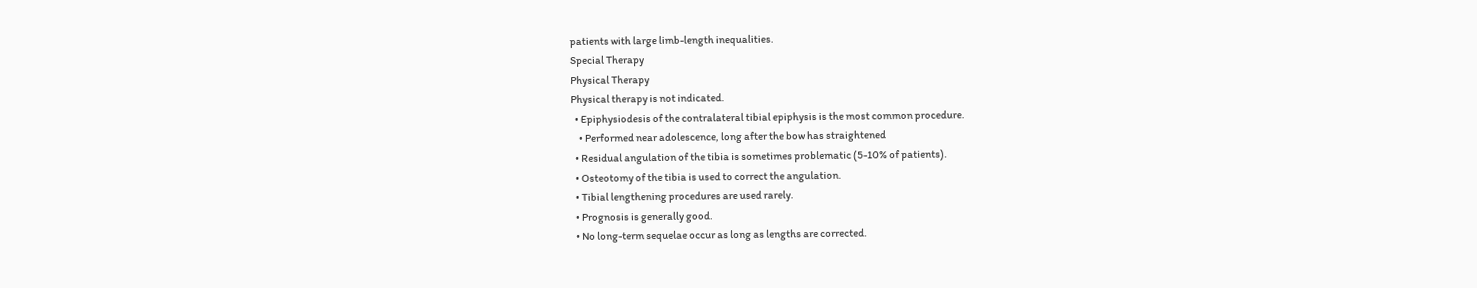patients with large limb-length inequalities.
Special Therapy
Physical Therapy
Physical therapy is not indicated.
  • Epiphysiodesis of the contralateral tibial epiphysis is the most common procedure.
    • Performed near adolescence, long after the bow has straightened
  • Residual angulation of the tibia is sometimes problematic (5-10% of patients).
  • Osteotomy of the tibia is used to correct the angulation.
  • Tibial lengthening procedures are used rarely.
  • Prognosis is generally good.
  • No long-term sequelae occur as long as lengths are corrected.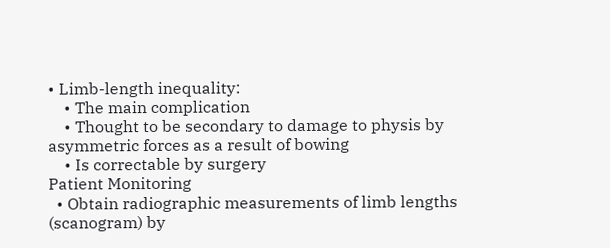• Limb-length inequality:
    • The main complication
    • Thought to be secondary to damage to physis by asymmetric forces as a result of bowing
    • Is correctable by surgery
Patient Monitoring
  • Obtain radiographic measurements of limb lengths (scanogram) by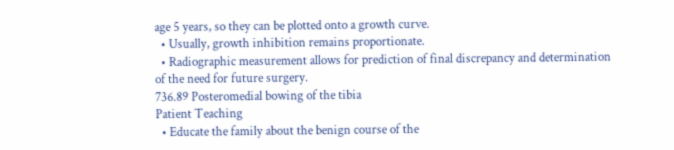age 5 years, so they can be plotted onto a growth curve.
  • Usually, growth inhibition remains proportionate.
  • Radiographic measurement allows for prediction of final discrepancy and determination of the need for future surgery.
736.89 Posteromedial bowing of the tibia
Patient Teaching
  • Educate the family about the benign course of the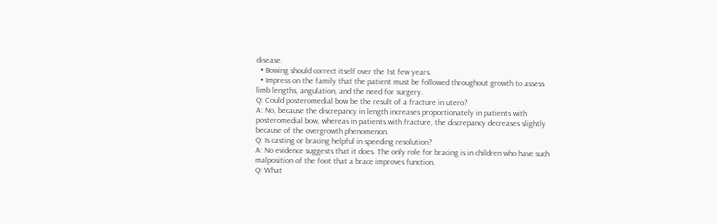disease.
  • Bowing should correct itself over the 1st few years.
  • Impress on the family that the patient must be followed throughout growth to assess limb lengths, angulation, and the need for surgery.
Q: Could posteromedial bow be the result of a fracture in utero?
A: No, because the discrepancy in length increases proportionately in patients with posteromedial bow, whereas in patients with fracture, the discrepancy decreases slightly because of the overgrowth phenomenon.
Q: Is casting or bracing helpful in speeding resolution?
A: No evidence suggests that it does. The only role for bracing is in children who have such malposition of the foot that a brace improves function.
Q: What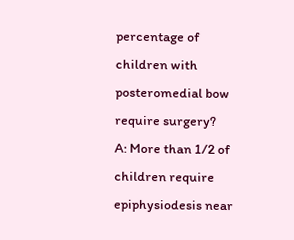percentage of children with posteromedial bow require surgery?
A: More than 1/2 of children require epiphysiodesis near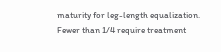maturity for leg-length equalization. Fewer than 1/4 require treatment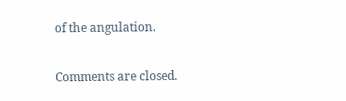of the angulation.

Comments are closed.